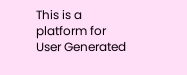This is a platform for User Generated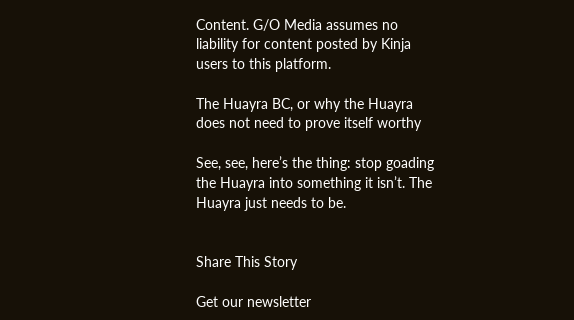Content. G/O Media assumes no liability for content posted by Kinja users to this platform.

The Huayra BC, or why the Huayra does not need to prove itself worthy

See, see, here’s the thing: stop goading the Huayra into something it isn’t. The Huayra just needs to be.


Share This Story

Get our newsletter